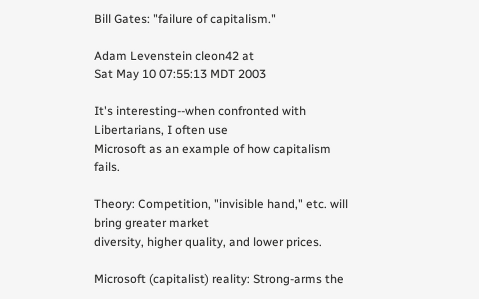Bill Gates: "failure of capitalism."

Adam Levenstein cleon42 at
Sat May 10 07:55:13 MDT 2003

It's interesting--when confronted with Libertarians, I often use
Microsoft as an example of how capitalism fails.

Theory: Competition, "invisible hand," etc. will bring greater market
diversity, higher quality, and lower prices.

Microsoft (capitalist) reality: Strong-arms the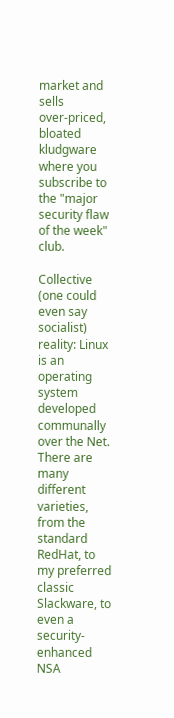market and sells
over-priced, bloated kludgware where you subscribe to the "major
security flaw of the week" club.

Collective (one could even say socialist) reality: Linux is an
operating system developed communally over the Net. There are many
different varieties, from the standard RedHat, to my preferred classic
Slackware, to even a security-enhanced NSA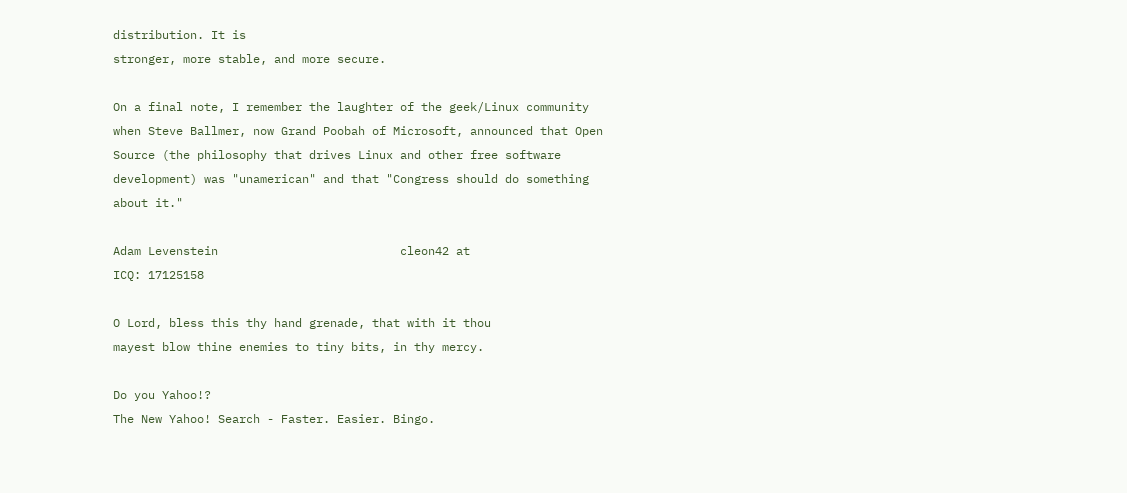distribution. It is
stronger, more stable, and more secure.

On a final note, I remember the laughter of the geek/Linux community
when Steve Ballmer, now Grand Poobah of Microsoft, announced that Open
Source (the philosophy that drives Linux and other free software
development) was "unamerican" and that "Congress should do something
about it."

Adam Levenstein                          cleon42 at
ICQ: 17125158

O Lord, bless this thy hand grenade, that with it thou
mayest blow thine enemies to tiny bits, in thy mercy.

Do you Yahoo!?
The New Yahoo! Search - Faster. Easier. Bingo.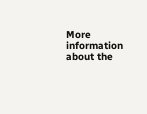More information about the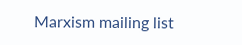Marxism mailing list